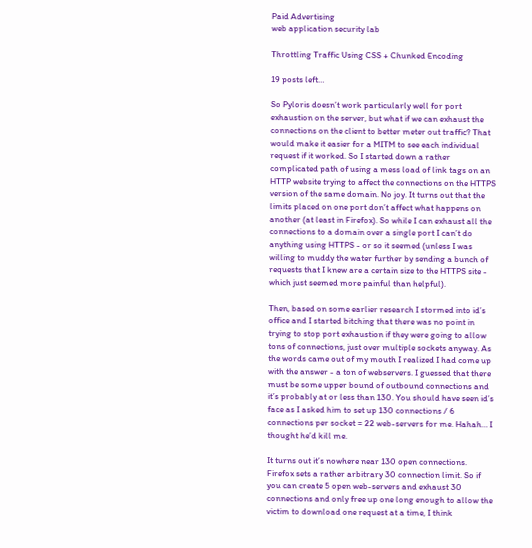Paid Advertising
web application security lab

Throttling Traffic Using CSS + Chunked Encoding

19 posts left…

So Pyloris doesn’t work particularly well for port exhaustion on the server, but what if we can exhaust the connections on the client to better meter out traffic? That would make it easier for a MITM to see each individual request if it worked. So I started down a rather complicated path of using a mess load of link tags on an HTTP website trying to affect the connections on the HTTPS version of the same domain. No joy. It turns out that the limits placed on one port don’t affect what happens on another (at least in Firefox). So while I can exhaust all the connections to a domain over a single port I can’t do anything using HTTPS - or so it seemed (unless I was willing to muddy the water further by sending a bunch of requests that I knew are a certain size to the HTTPS site - which just seemed more painful than helpful).

Then, based on some earlier research I stormed into id’s office and I started bitching that there was no point in trying to stop port exhaustion if they were going to allow tons of connections, just over multiple sockets anyway. As the words came out of my mouth I realized I had come up with the answer - a ton of webservers. I guessed that there must be some upper bound of outbound connections and it’s probably at or less than 130. You should have seen id’s face as I asked him to set up 130 connections / 6 connections per socket = 22 web-servers for me. Hahah… I thought he’d kill me.

It turns out it’s nowhere near 130 open connections. Firefox sets a rather arbitrary 30 connection limit. So if you can create 5 open web-servers and exhaust 30 connections and only free up one long enough to allow the victim to download one request at a time, I think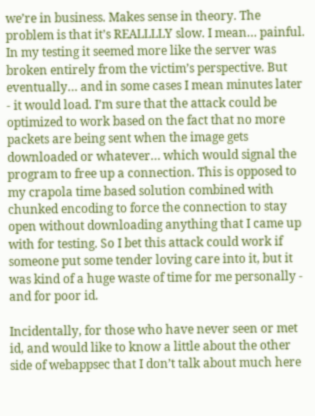we’re in business. Makes sense in theory. The problem is that it’s REALLLLY slow. I mean… painful. In my testing it seemed more like the server was broken entirely from the victim’s perspective. But eventually… and in some cases I mean minutes later - it would load. I’m sure that the attack could be optimized to work based on the fact that no more packets are being sent when the image gets downloaded or whatever… which would signal the program to free up a connection. This is opposed to my crapola time based solution combined with chunked encoding to force the connection to stay open without downloading anything that I came up with for testing. So I bet this attack could work if someone put some tender loving care into it, but it was kind of a huge waste of time for me personally - and for poor id.

Incidentally, for those who have never seen or met id, and would like to know a little about the other side of webappsec that I don’t talk about much here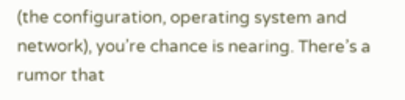(the configuration, operating system and network), you’re chance is nearing. There’s a rumor that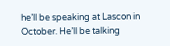he’ll be speaking at Lascon in October. He’ll be talking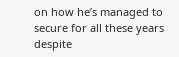on how he’s managed to secure for all these years despite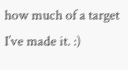how much of a target I’ve made it. :)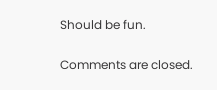Should be fun.

Comments are closed.